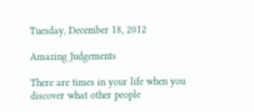Tuesday, December 18, 2012

Amazing Judgements

There are times in your life when you discover what other people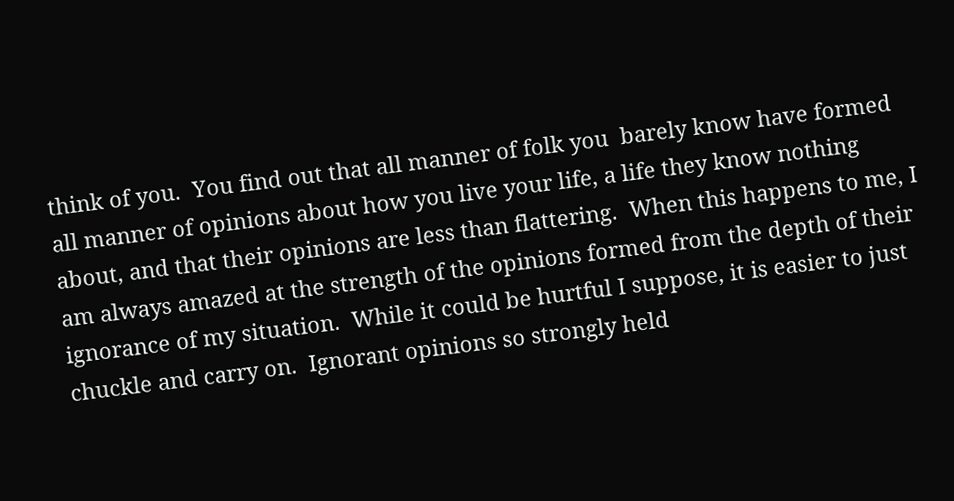think of you.  You find out that all manner of folk you  barely know have formed all manner of opinions about how you live your life, a life they know nothing about, and that their opinions are less than flattering.  When this happens to me, I am always amazed at the strength of the opinions formed from the depth of their ignorance of my situation.  While it could be hurtful I suppose, it is easier to just chuckle and carry on.  Ignorant opinions so strongly held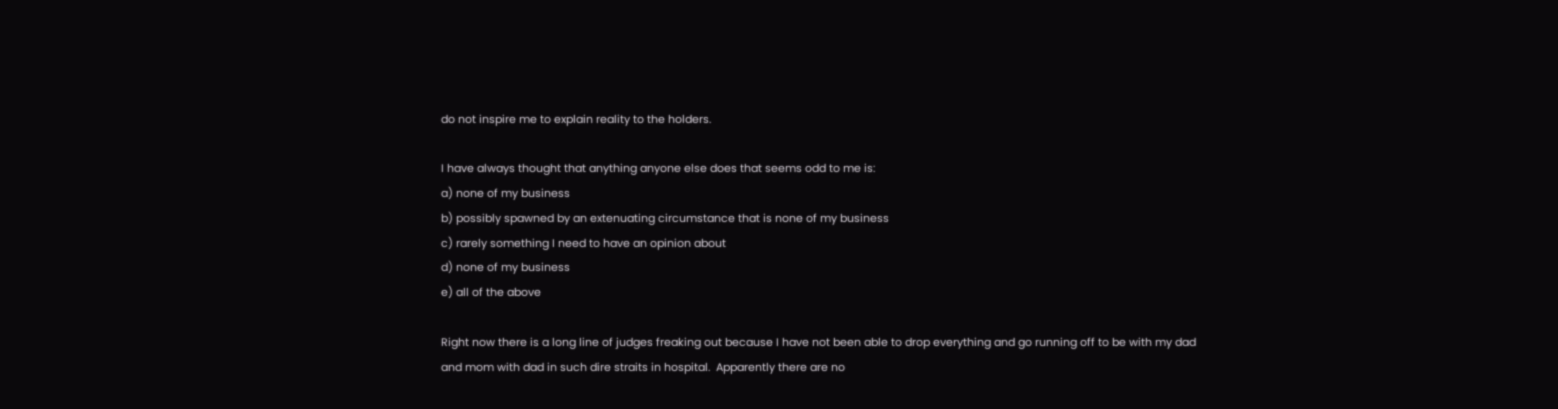do not inspire me to explain reality to the holders.

I have always thought that anything anyone else does that seems odd to me is:
a) none of my business
b) possibly spawned by an extenuating circumstance that is none of my business
c) rarely something I need to have an opinion about
d) none of my business
e) all of the above

Right now there is a long line of judges freaking out because I have not been able to drop everything and go running off to be with my dad and mom with dad in such dire straits in hospital.  Apparently there are no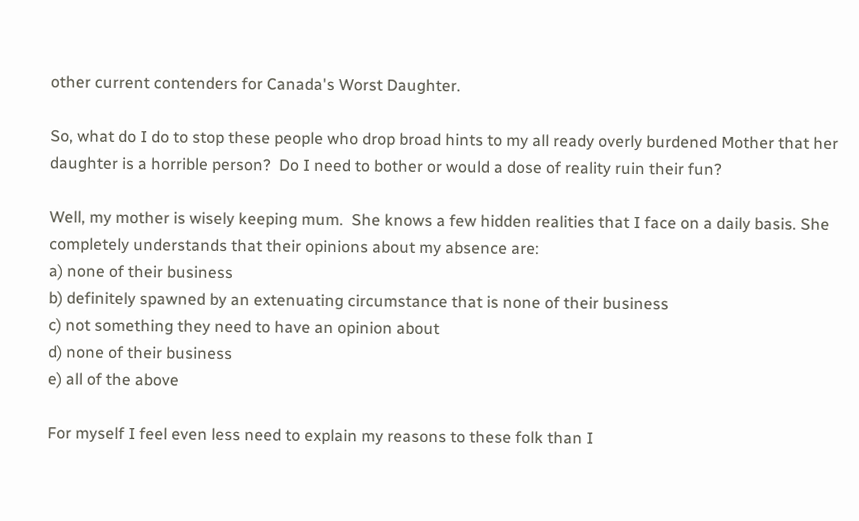other current contenders for Canada's Worst Daughter.

So, what do I do to stop these people who drop broad hints to my all ready overly burdened Mother that her daughter is a horrible person?  Do I need to bother or would a dose of reality ruin their fun?

Well, my mother is wisely keeping mum.  She knows a few hidden realities that I face on a daily basis. She completely understands that their opinions about my absence are:
a) none of their business
b) definitely spawned by an extenuating circumstance that is none of their business
c) not something they need to have an opinion about
d) none of their business
e) all of the above

For myself I feel even less need to explain my reasons to these folk than I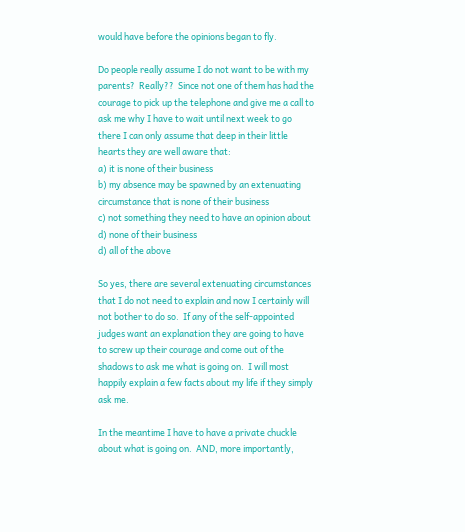would have before the opinions began to fly.

Do people really assume I do not want to be with my parents?  Really??  Since not one of them has had the courage to pick up the telephone and give me a call to ask me why I have to wait until next week to go there I can only assume that deep in their little hearts they are well aware that:
a) it is none of their business
b) my absence may be spawned by an extenuating circumstance that is none of their business
c) not something they need to have an opinion about
d) none of their business
d) all of the above

So yes, there are several extenuating circumstances that I do not need to explain and now I certainly will not bother to do so.  If any of the self-appointed judges want an explanation they are going to have to screw up their courage and come out of the shadows to ask me what is going on.  I will most happily explain a few facts about my life if they simply ask me.

In the meantime I have to have a private chuckle about what is going on.  AND, more importantly,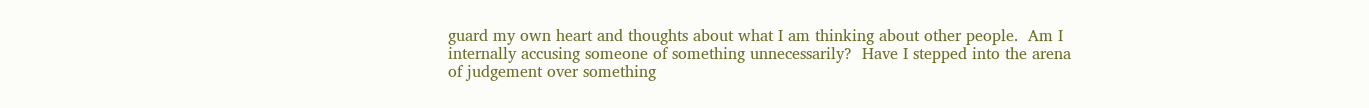guard my own heart and thoughts about what I am thinking about other people.  Am I internally accusing someone of something unnecessarily?  Have I stepped into the arena of judgement over something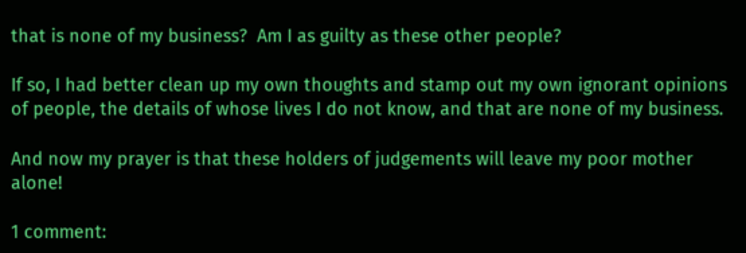that is none of my business?  Am I as guilty as these other people?

If so, I had better clean up my own thoughts and stamp out my own ignorant opinions of people, the details of whose lives I do not know, and that are none of my business.

And now my prayer is that these holders of judgements will leave my poor mother alone!

1 comment: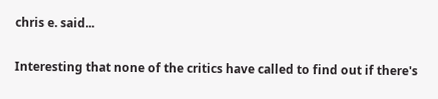chris e. said...

Interesting that none of the critics have called to find out if there's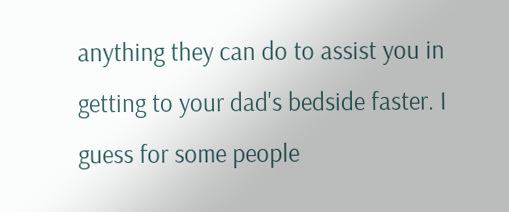anything they can do to assist you in getting to your dad's bedside faster. I guess for some people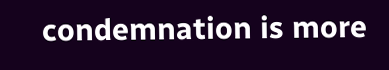condemnation is more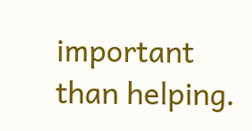important than helping.